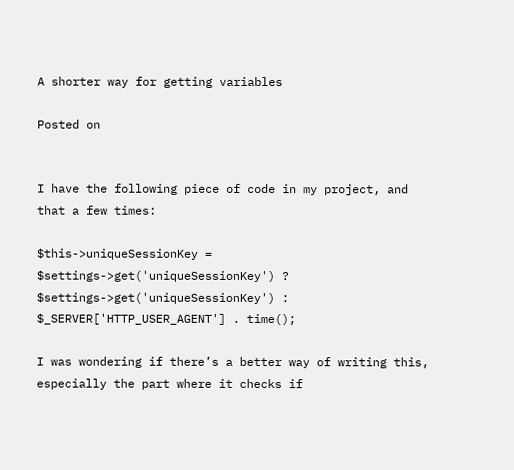A shorter way for getting variables

Posted on


I have the following piece of code in my project, and that a few times:

$this->uniqueSessionKey = $settings->get('uniqueSessionKey') ? $settings->get('uniqueSessionKey') : $_SERVER['HTTP_USER_AGENT'] . time();

I was wondering if there’s a better way of writing this, especially the part where it checks if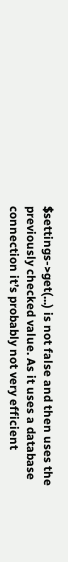$settings->get(...) is not false and then uses the previously checked value. As it uses a database connection it’s probably not very efficient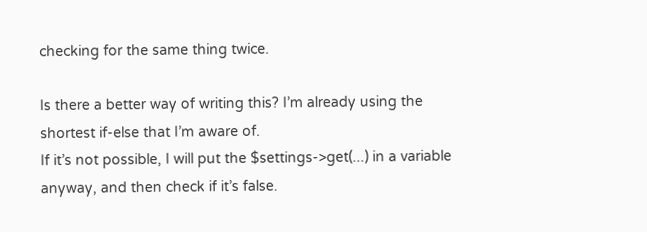checking for the same thing twice.

Is there a better way of writing this? I’m already using the shortest if-else that I’m aware of.
If it’s not possible, I will put the $settings->get(...) in a variable anyway, and then check if it’s false.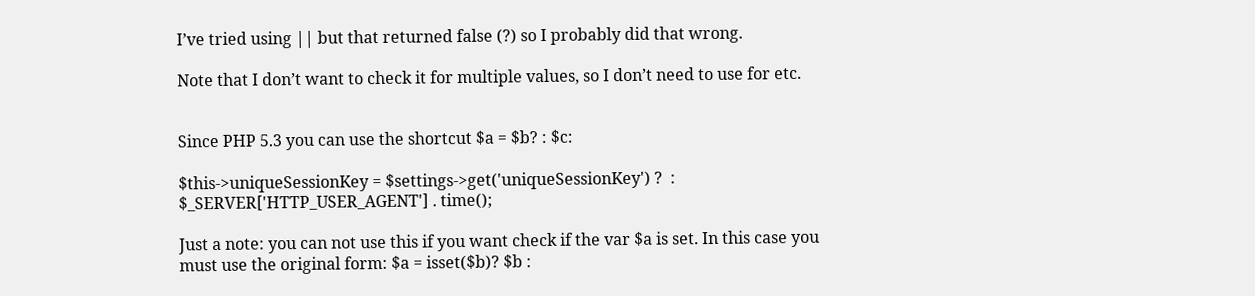I’ve tried using || but that returned false (?) so I probably did that wrong.

Note that I don’t want to check it for multiple values, so I don’t need to use for etc.


Since PHP 5.3 you can use the shortcut $a = $b? : $c:

$this->uniqueSessionKey = $settings->get('uniqueSessionKey') ?  : $_SERVER['HTTP_USER_AGENT'] . time();

Just a note: you can not use this if you want check if the var $a is set. In this case you must use the original form: $a = isset($b)? $b :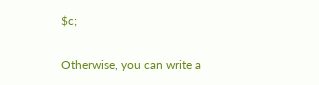$c;

Otherwise, you can write a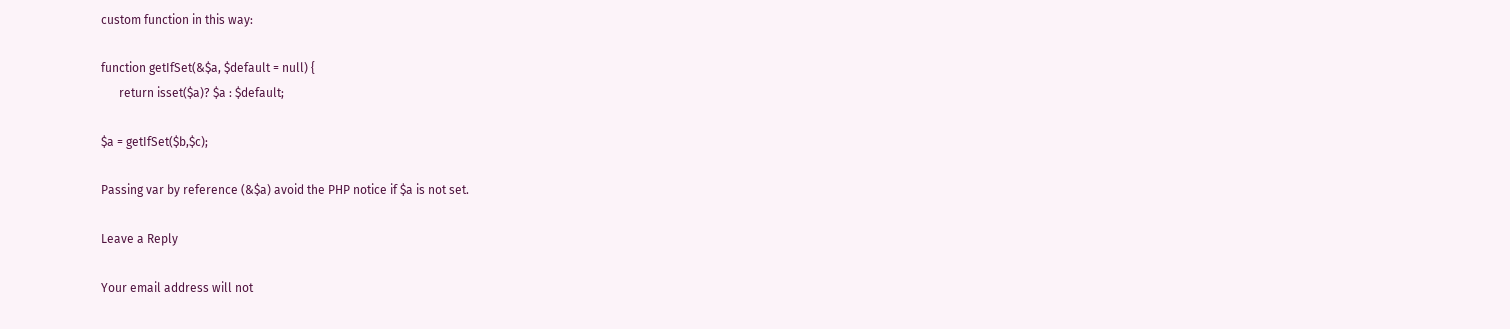custom function in this way:

function getIfSet(&$a, $default = null) {
      return isset($a)? $a : $default;

$a = getIfSet($b,$c);

Passing var by reference (&$a) avoid the PHP notice if $a is not set.

Leave a Reply

Your email address will not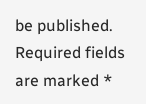be published. Required fields are marked *